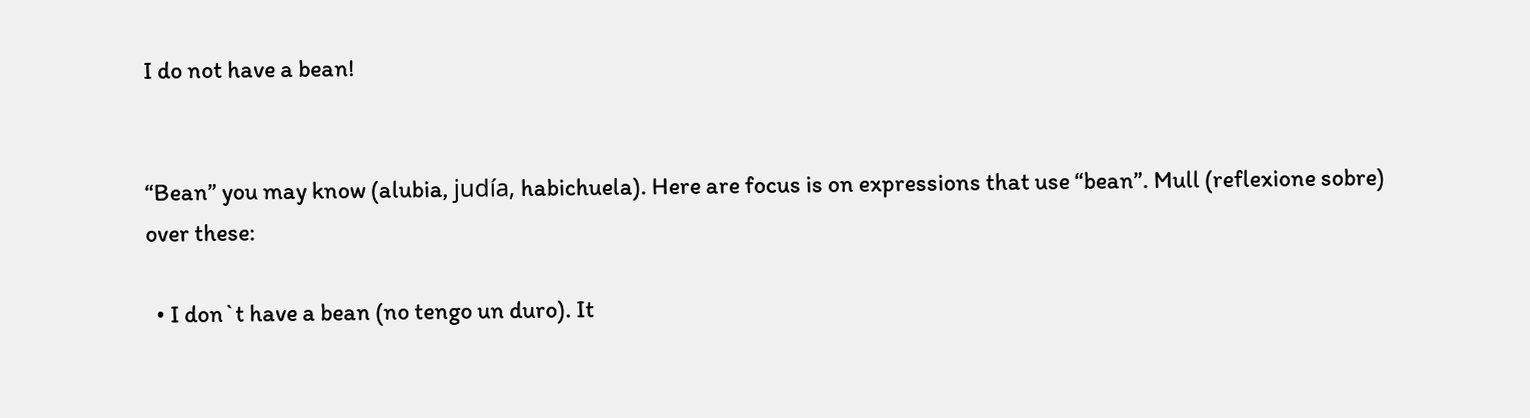I do not have a bean!


“Bean” you may know (alubia, judía, habichuela). Here are focus is on expressions that use “bean”. Mull (reflexione sobre) over these:

  • I don`t have a bean (no tengo un duro). It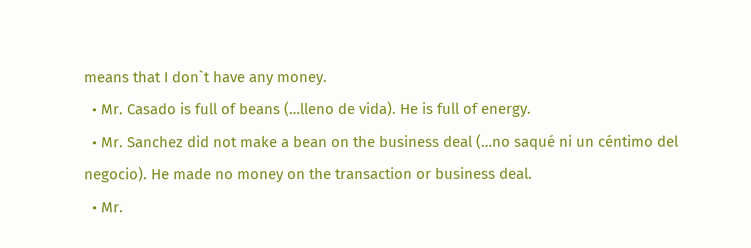means that I don`t have any money.
  • Mr. Casado is full of beans (…lleno de vida). He is full of energy.
  • Mr. Sanchez did not make a bean on the business deal (…no saqué ni un céntimo del negocio). He made no money on the transaction or business deal.
  • Mr.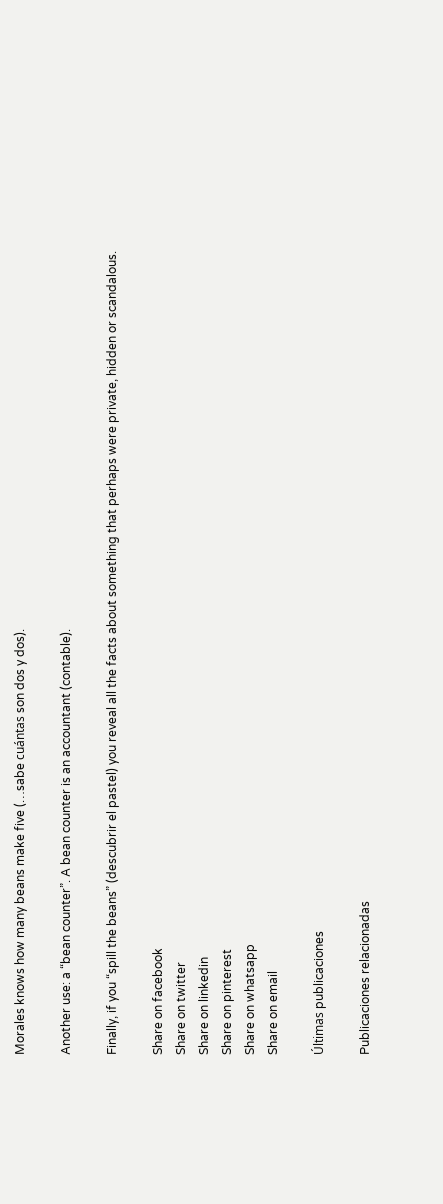Morales knows how many beans make five (…sabe cuántas son dos y dos).

Another use: a “bean counter”. A bean counter is an accountant (contable).

Finally, if you “spill the beans” (descubrir el pastel) you reveal all the facts about something that perhaps were private, hidden or scandalous.

Share on facebook
Share on twitter
Share on linkedin
Share on pinterest
Share on whatsapp
Share on email

Últimas publicaciones

Publicaciones relacionadas